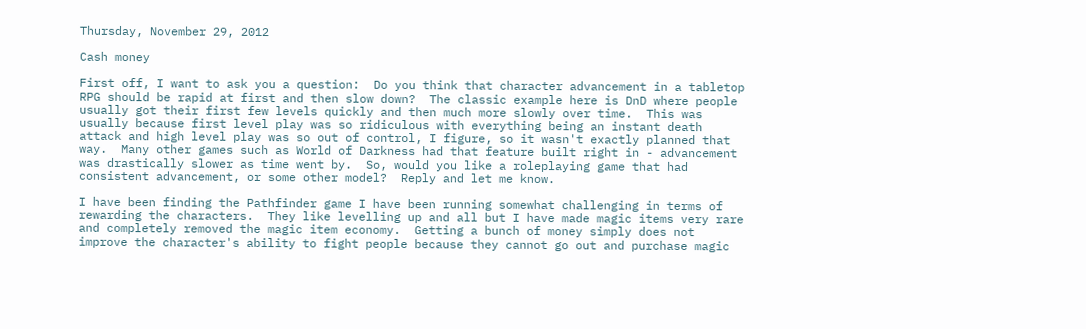Thursday, November 29, 2012

Cash money

First off, I want to ask you a question:  Do you think that character advancement in a tabletop RPG should be rapid at first and then slow down?  The classic example here is DnD where people usually got their first few levels quickly and then much more slowly over time.  This was usually because first level play was so ridiculous with everything being an instant death attack and high level play was so out of control, I figure, so it wasn't exactly planned that way.  Many other games such as World of Darkness had that feature built right in - advancement was drastically slower as time went by.  So, would you like a roleplaying game that had consistent advancement, or some other model?  Reply and let me know.

I have been finding the Pathfinder game I have been running somewhat challenging in terms of rewarding the characters.  They like levelling up and all but I have made magic items very rare and completely removed the magic item economy.  Getting a bunch of money simply does not improve the character's ability to fight people because they cannot go out and purchase magic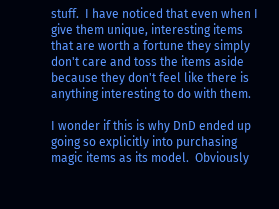stuff.  I have noticed that even when I give them unique, interesting items that are worth a fortune they simply don't care and toss the items aside because they don't feel like there is anything interesting to do with them.

I wonder if this is why DnD ended up going so explicitly into purchasing magic items as its model.  Obviously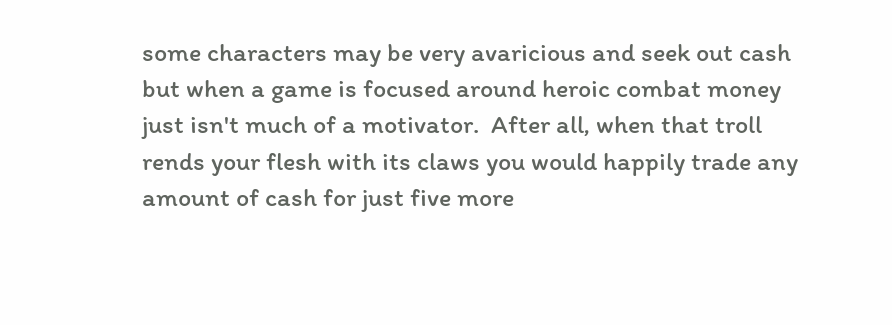some characters may be very avaricious and seek out cash but when a game is focused around heroic combat money just isn't much of a motivator.  After all, when that troll rends your flesh with its claws you would happily trade any amount of cash for just five more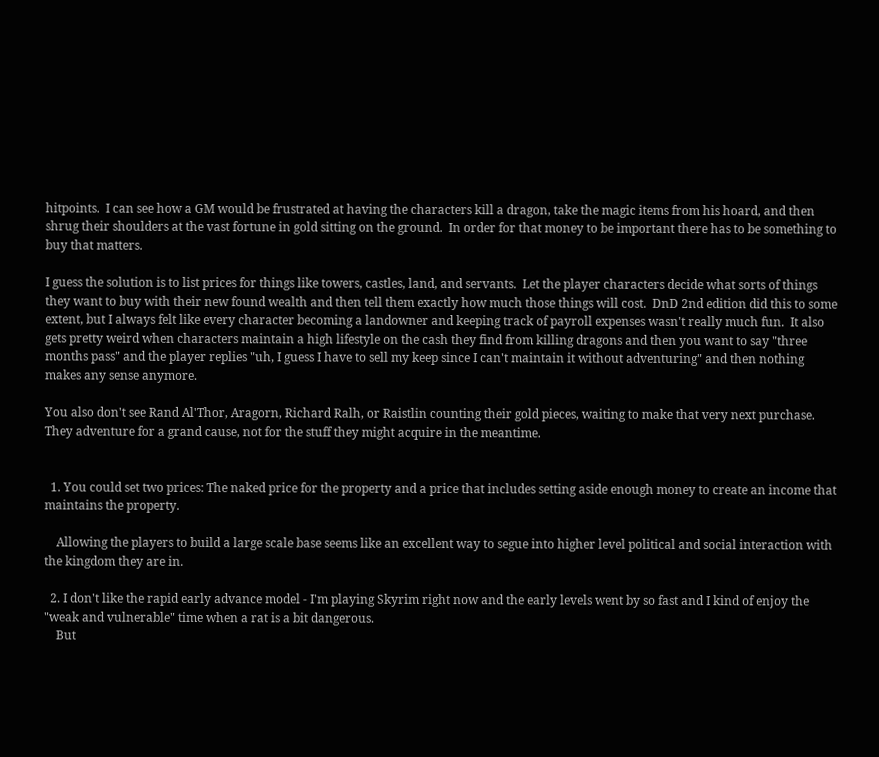hitpoints.  I can see how a GM would be frustrated at having the characters kill a dragon, take the magic items from his hoard, and then shrug their shoulders at the vast fortune in gold sitting on the ground.  In order for that money to be important there has to be something to buy that matters.

I guess the solution is to list prices for things like towers, castles, land, and servants.  Let the player characters decide what sorts of things they want to buy with their new found wealth and then tell them exactly how much those things will cost.  DnD 2nd edition did this to some extent, but I always felt like every character becoming a landowner and keeping track of payroll expenses wasn't really much fun.  It also gets pretty weird when characters maintain a high lifestyle on the cash they find from killing dragons and then you want to say "three months pass" and the player replies "uh, I guess I have to sell my keep since I can't maintain it without adventuring" and then nothing makes any sense anymore.

You also don't see Rand Al'Thor, Aragorn, Richard Ralh, or Raistlin counting their gold pieces, waiting to make that very next purchase.  They adventure for a grand cause, not for the stuff they might acquire in the meantime.


  1. You could set two prices: The naked price for the property and a price that includes setting aside enough money to create an income that maintains the property.

    Allowing the players to build a large scale base seems like an excellent way to segue into higher level political and social interaction with the kingdom they are in.

  2. I don't like the rapid early advance model - I'm playing Skyrim right now and the early levels went by so fast and I kind of enjoy the "weak and vulnerable" time when a rat is a bit dangerous.
    But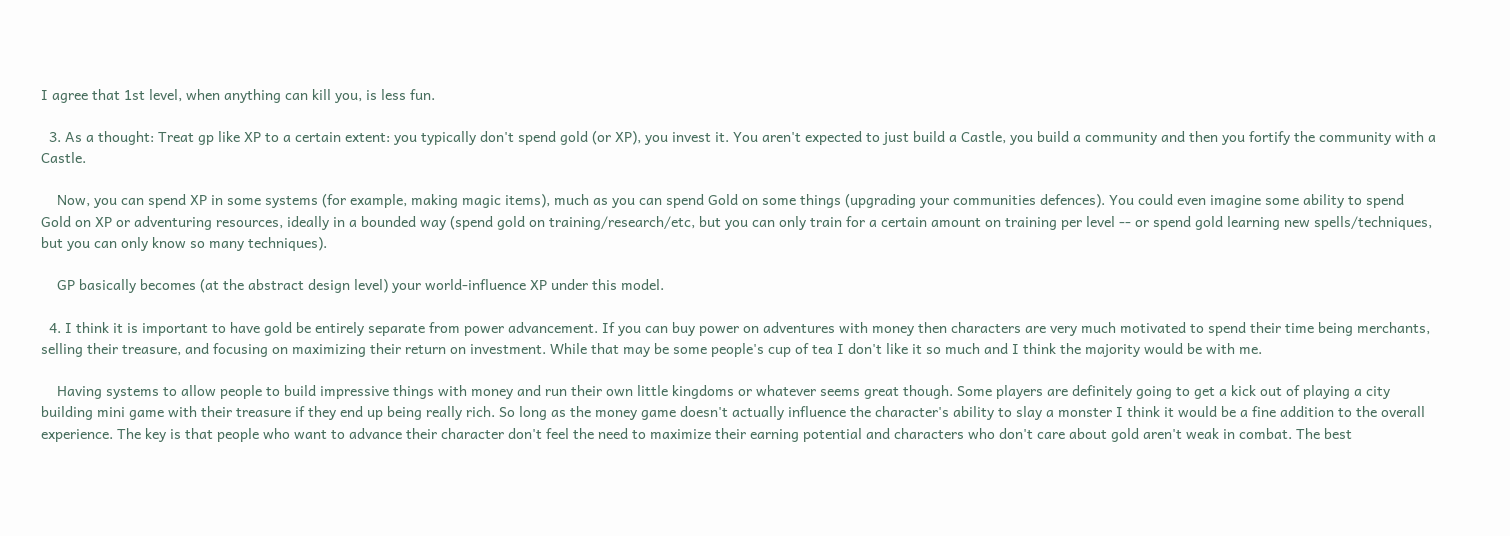I agree that 1st level, when anything can kill you, is less fun.

  3. As a thought: Treat gp like XP to a certain extent: you typically don't spend gold (or XP), you invest it. You aren't expected to just build a Castle, you build a community and then you fortify the community with a Castle.

    Now, you can spend XP in some systems (for example, making magic items), much as you can spend Gold on some things (upgrading your communities defences). You could even imagine some ability to spend Gold on XP or adventuring resources, ideally in a bounded way (spend gold on training/research/etc, but you can only train for a certain amount on training per level -- or spend gold learning new spells/techniques, but you can only know so many techniques).

    GP basically becomes (at the abstract design level) your world-influence XP under this model.

  4. I think it is important to have gold be entirely separate from power advancement. If you can buy power on adventures with money then characters are very much motivated to spend their time being merchants, selling their treasure, and focusing on maximizing their return on investment. While that may be some people's cup of tea I don't like it so much and I think the majority would be with me.

    Having systems to allow people to build impressive things with money and run their own little kingdoms or whatever seems great though. Some players are definitely going to get a kick out of playing a city building mini game with their treasure if they end up being really rich. So long as the money game doesn't actually influence the character's ability to slay a monster I think it would be a fine addition to the overall experience. The key is that people who want to advance their character don't feel the need to maximize their earning potential and characters who don't care about gold aren't weak in combat. The best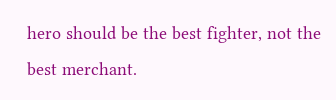hero should be the best fighter, not the best merchant.